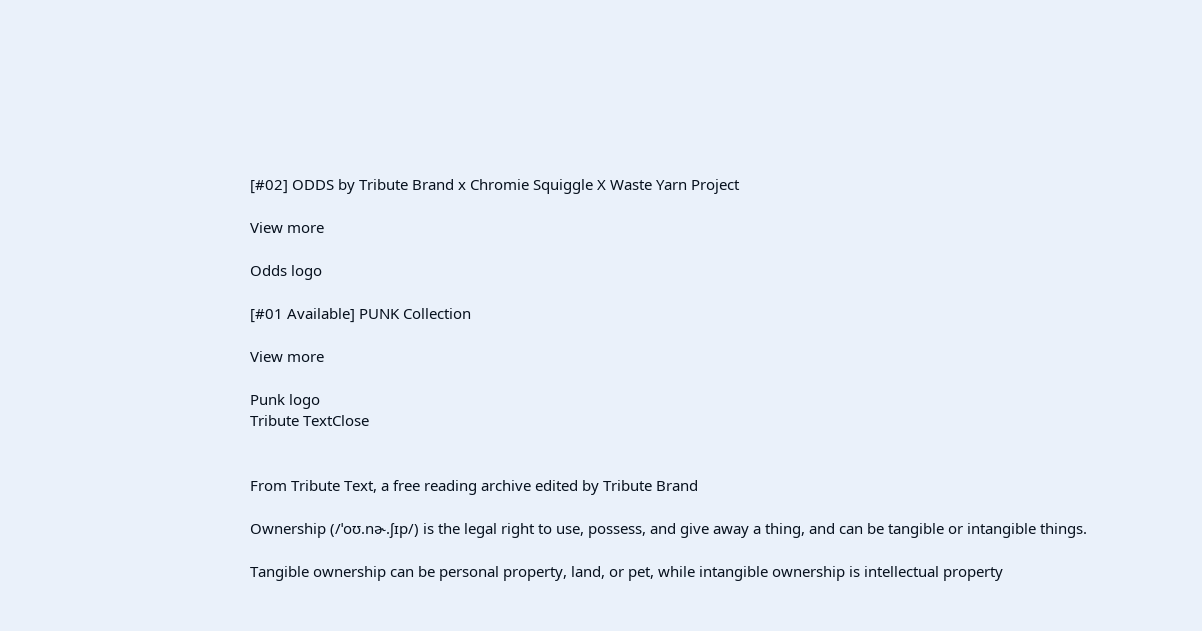[#02] ODDS by Tribute Brand x Chromie Squiggle X Waste Yarn Project

View more

Odds logo

[#01 Available] PUNK Collection

View more

Punk logo
Tribute TextClose


From Tribute Text, a free reading archive edited by Tribute Brand

Ownership (/ˈoʊ.nɚ.ʃɪp/) is the legal right to use, possess, and give away a thing, and can be tangible or intangible things.

Tangible ownership can be personal property, land, or pet, while intangible ownership is intellectual property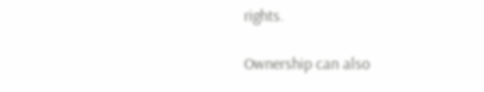rights.

Ownership can also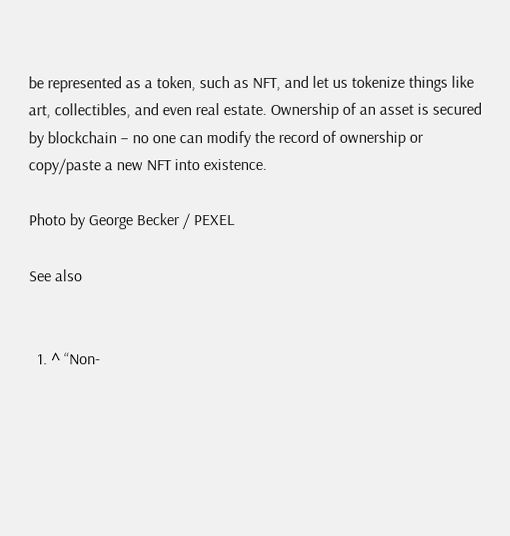be represented as a token, such as NFT, and let us tokenize things like art, collectibles, and even real estate. Ownership of an asset is secured by blockchain – no one can modify the record of ownership or copy/paste a new NFT into existence.

Photo by George Becker / PEXEL

See also


  1. ^ “Non-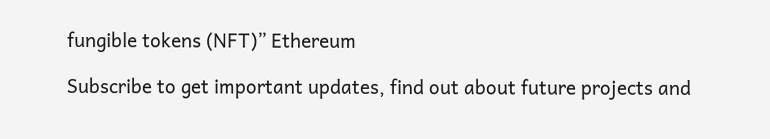fungible tokens (NFT)” Ethereum

Subscribe to get important updates, find out about future projects and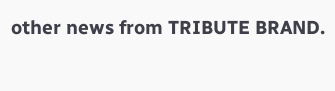other news from TRIBUTE BRAND.